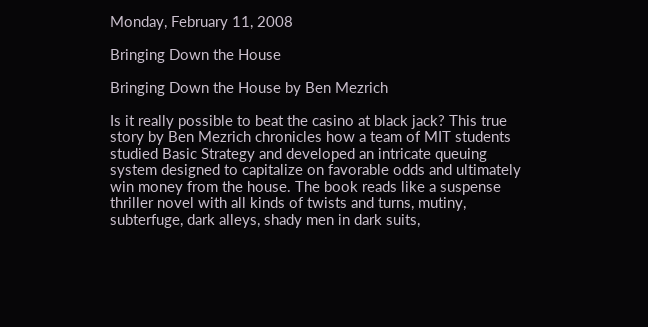Monday, February 11, 2008

Bringing Down the House

Bringing Down the House by Ben Mezrich

Is it really possible to beat the casino at black jack? This true story by Ben Mezrich chronicles how a team of MIT students studied Basic Strategy and developed an intricate queuing system designed to capitalize on favorable odds and ultimately win money from the house. The book reads like a suspense thriller novel with all kinds of twists and turns, mutiny, subterfuge, dark alleys, shady men in dark suits,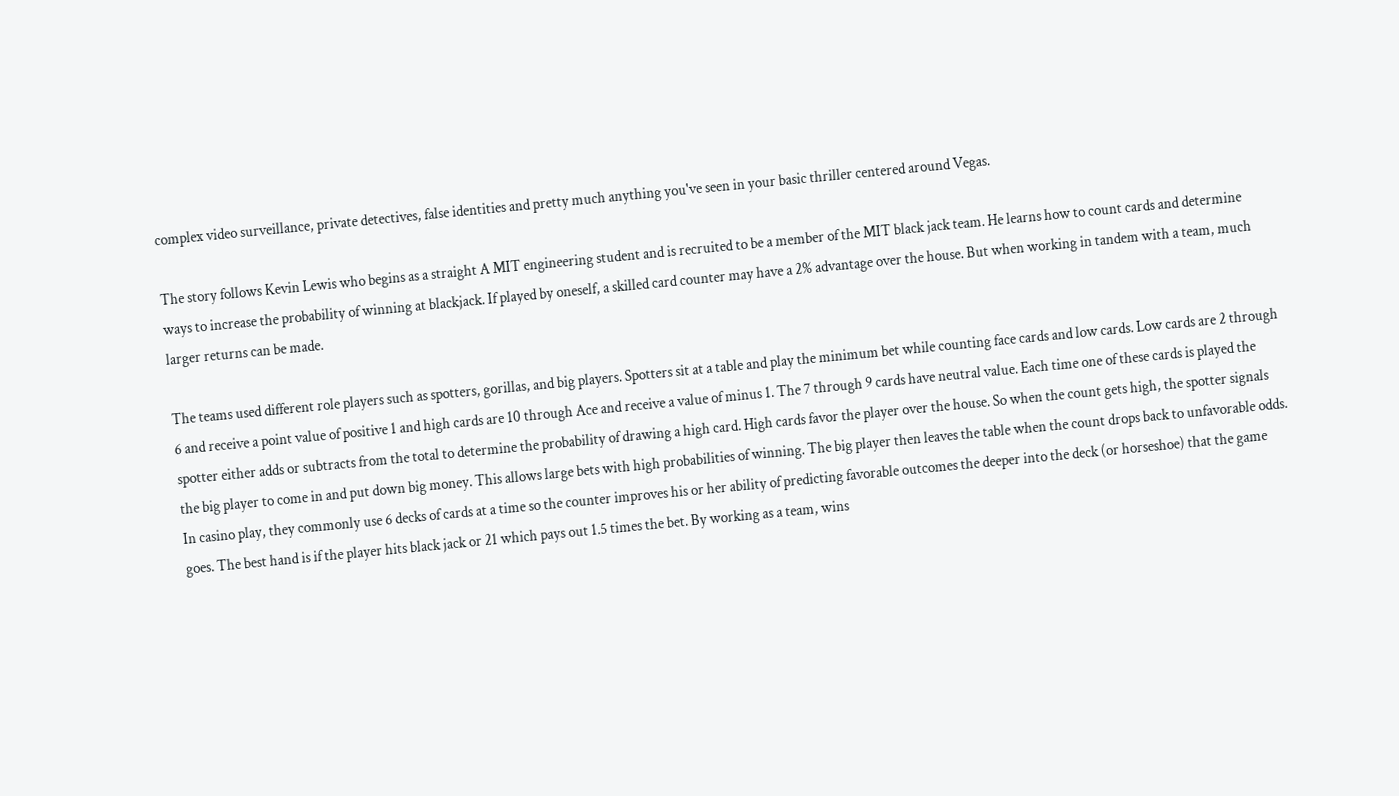complex video surveillance, private detectives, false identities and pretty much anything you've seen in your basic thriller centered around Vegas.

The story follows Kevin Lewis who begins as a straight A MIT engineering student and is recruited to be a member of the MIT black jack team. He learns how to count cards and determine ways to increase the probability of winning at blackjack. If played by oneself, a skilled card counter may have a 2% advantage over the house. But when working in tandem with a team, much larger returns can be made.

The teams used different role players such as spotters, gorillas, and big players. Spotters sit at a table and play the minimum bet while counting face cards and low cards. Low cards are 2 through 6 and receive a point value of positive 1 and high cards are 10 through Ace and receive a value of minus 1. The 7 through 9 cards have neutral value. Each time one of these cards is played the spotter either adds or subtracts from the total to determine the probability of drawing a high card. High cards favor the player over the house. So when the count gets high, the spotter signals the big player to come in and put down big money. This allows large bets with high probabilities of winning. The big player then leaves the table when the count drops back to unfavorable odds. In casino play, they commonly use 6 decks of cards at a time so the counter improves his or her ability of predicting favorable outcomes the deeper into the deck (or horseshoe) that the game goes. The best hand is if the player hits black jack or 21 which pays out 1.5 times the bet. By working as a team, wins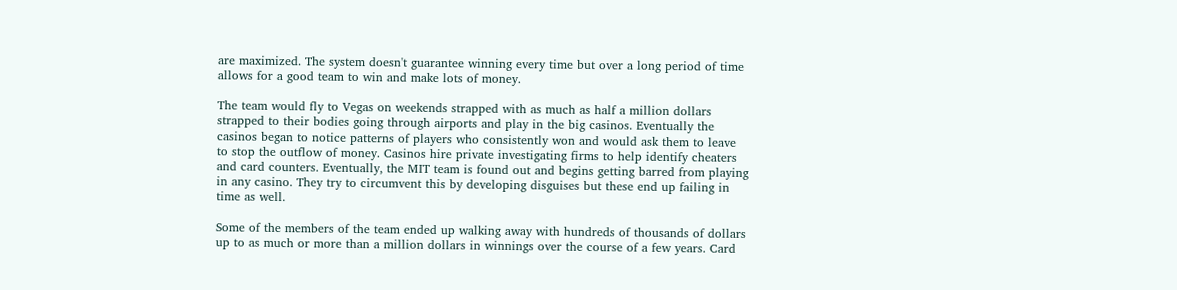are maximized. The system doesn't guarantee winning every time but over a long period of time allows for a good team to win and make lots of money.

The team would fly to Vegas on weekends strapped with as much as half a million dollars strapped to their bodies going through airports and play in the big casinos. Eventually the casinos began to notice patterns of players who consistently won and would ask them to leave to stop the outflow of money. Casinos hire private investigating firms to help identify cheaters and card counters. Eventually, the MIT team is found out and begins getting barred from playing in any casino. They try to circumvent this by developing disguises but these end up failing in time as well.

Some of the members of the team ended up walking away with hundreds of thousands of dollars up to as much or more than a million dollars in winnings over the course of a few years. Card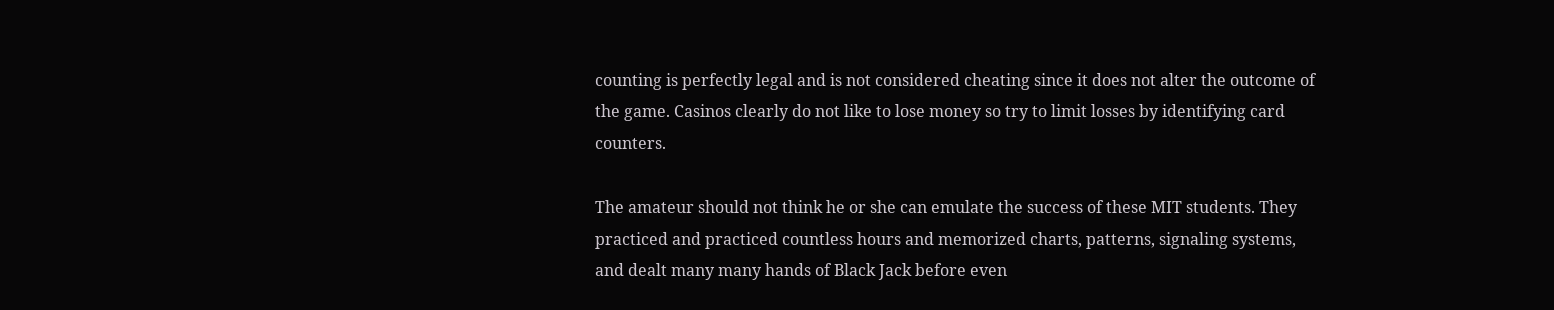counting is perfectly legal and is not considered cheating since it does not alter the outcome of the game. Casinos clearly do not like to lose money so try to limit losses by identifying card counters.

The amateur should not think he or she can emulate the success of these MIT students. They practiced and practiced countless hours and memorized charts, patterns, signaling systems, and dealt many many hands of Black Jack before even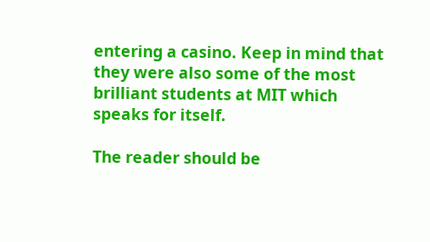entering a casino. Keep in mind that they were also some of the most brilliant students at MIT which speaks for itself.

The reader should be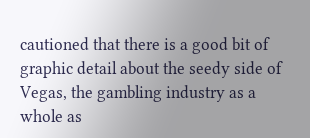cautioned that there is a good bit of graphic detail about the seedy side of Vegas, the gambling industry as a whole as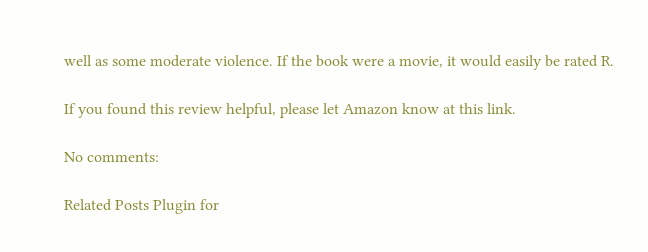well as some moderate violence. If the book were a movie, it would easily be rated R.

If you found this review helpful, please let Amazon know at this link.

No comments:

Related Posts Plugin for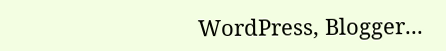WordPress, Blogger...